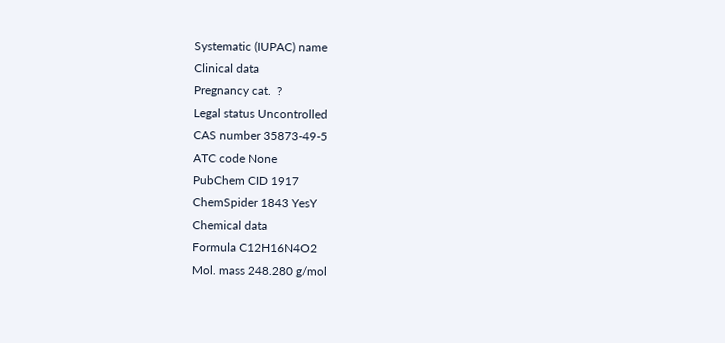Systematic (IUPAC) name
Clinical data
Pregnancy cat.  ?
Legal status Uncontrolled
CAS number 35873-49-5
ATC code None
PubChem CID 1917
ChemSpider 1843 YesY
Chemical data
Formula C12H16N4O2
Mol. mass 248.280 g/mol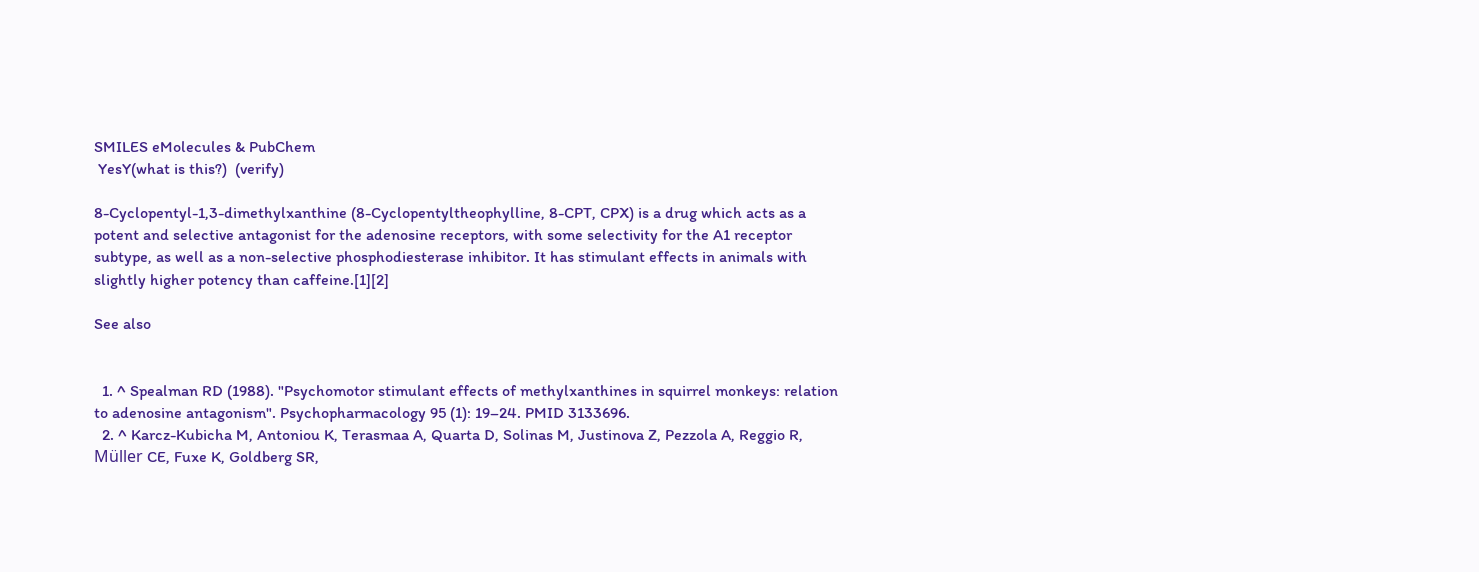SMILES eMolecules & PubChem
 YesY(what is this?)  (verify)

8-Cyclopentyl-1,3-dimethylxanthine (8-Cyclopentyltheophylline, 8-CPT, CPX) is a drug which acts as a potent and selective antagonist for the adenosine receptors, with some selectivity for the A1 receptor subtype, as well as a non-selective phosphodiesterase inhibitor. It has stimulant effects in animals with slightly higher potency than caffeine.[1][2]

See also


  1. ^ Spealman RD (1988). "Psychomotor stimulant effects of methylxanthines in squirrel monkeys: relation to adenosine antagonism". Psychopharmacology 95 (1): 19–24. PMID 3133696.
  2. ^ Karcz-Kubicha M, Antoniou K, Terasmaa A, Quarta D, Solinas M, Justinova Z, Pezzola A, Reggio R, Müller CE, Fuxe K, Goldberg SR,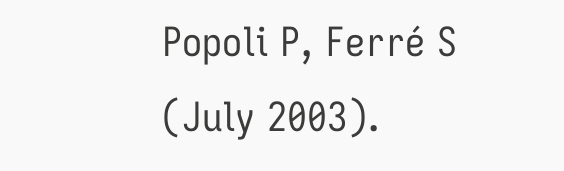Popoli P, Ferré S (July 2003).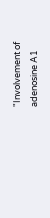"Involvement of adenosine A1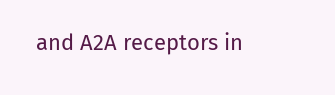and A2A receptors in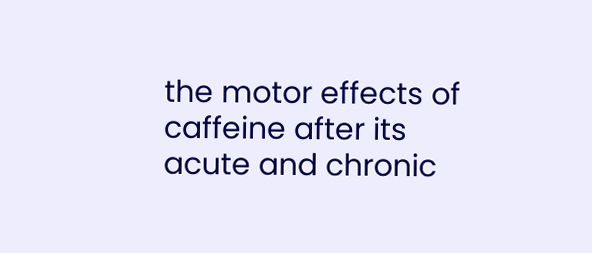the motor effects of caffeine after its acute and chronic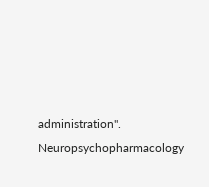administration". Neuropsychopharmacology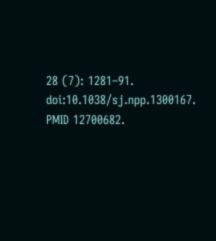28 (7): 1281–91. doi:10.1038/sj.npp.1300167. PMID 12700682.